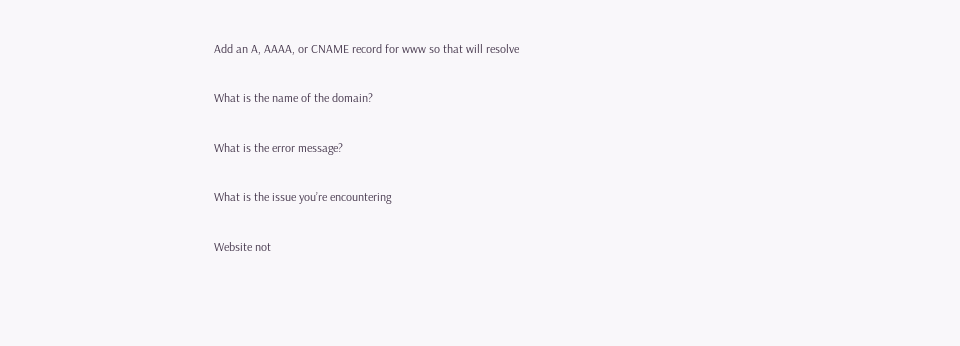Add an A, AAAA, or CNAME record for www so that will resolve

What is the name of the domain?

What is the error message?

What is the issue you’re encountering

Website not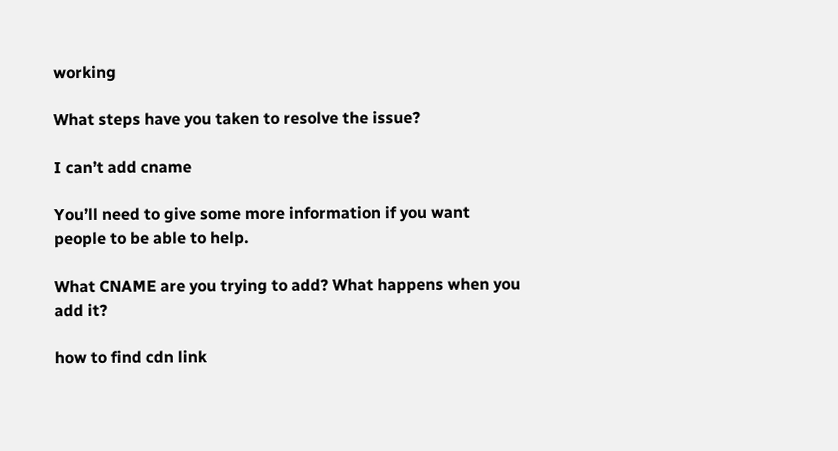working

What steps have you taken to resolve the issue?

I can’t add cname

You’ll need to give some more information if you want people to be able to help.

What CNAME are you trying to add? What happens when you add it?

how to find cdn link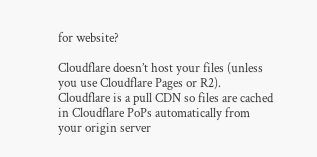for website?

Cloudflare doesn’t host your files (unless you use Cloudflare Pages or R2). Cloudflare is a pull CDN so files are cached in Cloudflare PoPs automatically from your origin server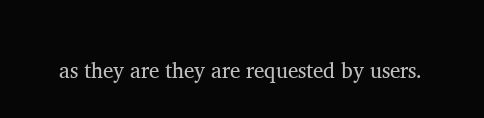as they are they are requested by users.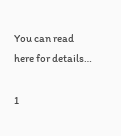You can read here for details…

1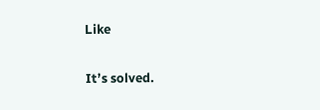Like

It’s solved.